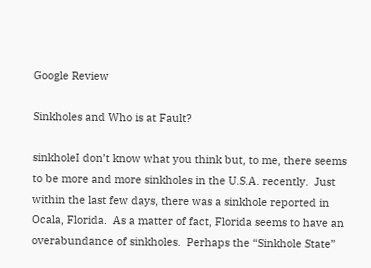Google Review

Sinkholes and Who is at Fault?

sinkholeI don’t know what you think but, to me, there seems to be more and more sinkholes in the U.S.A. recently.  Just within the last few days, there was a sinkhole reported in Ocala, Florida.  As a matter of fact, Florida seems to have an overabundance of sinkholes.  Perhaps the “Sinkhole State”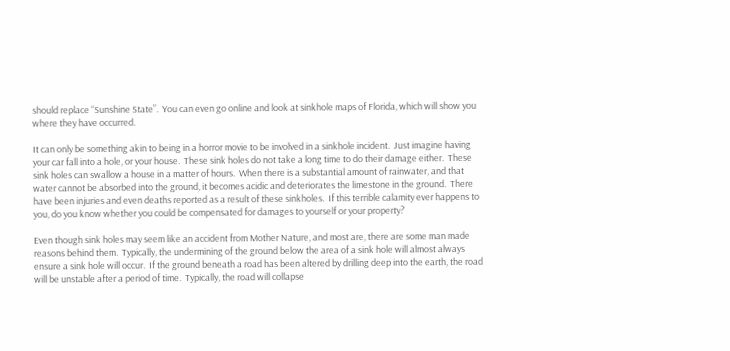should replace “Sunshine State”.  You can even go online and look at sinkhole maps of Florida, which will show you where they have occurred.

It can only be something akin to being in a horror movie to be involved in a sinkhole incident.  Just imagine having your car fall into a hole, or your house.  These sink holes do not take a long time to do their damage either.  These sink holes can swallow a house in a matter of hours.  When there is a substantial amount of rainwater, and that water cannot be absorbed into the ground, it becomes acidic and deteriorates the limestone in the ground.  There have been injuries and even deaths reported as a result of these sinkholes.  If this terrible calamity ever happens to you, do you know whether you could be compensated for damages to yourself or your property?

Even though sink holes may seem like an accident from Mother Nature, and most are, there are some man made reasons behind them.  Typically, the undermining of the ground below the area of a sink hole will almost always ensure a sink hole will occur.  If the ground beneath a road has been altered by drilling deep into the earth, the road will be unstable after a period of time.  Typically, the road will collapse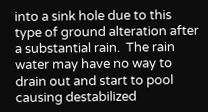into a sink hole due to this type of ground alteration after a substantial rain.  The rain water may have no way to drain out and start to pool causing destabilized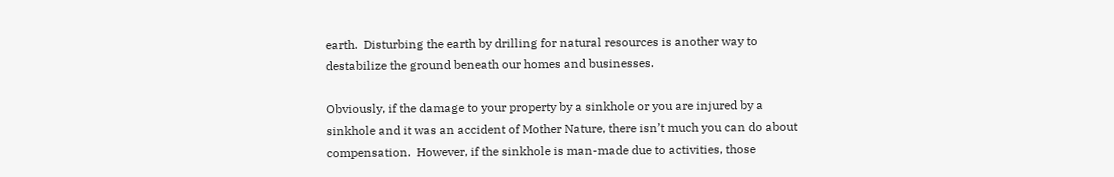earth.  Disturbing the earth by drilling for natural resources is another way to destabilize the ground beneath our homes and businesses.

Obviously, if the damage to your property by a sinkhole or you are injured by a sinkhole and it was an accident of Mother Nature, there isn’t much you can do about compensation.  However, if the sinkhole is man-made due to activities, those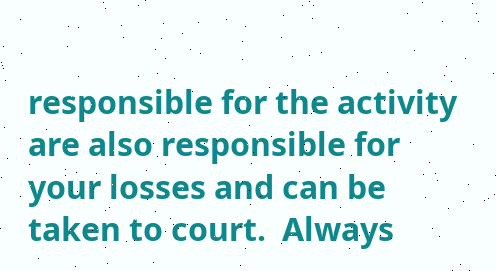responsible for the activity are also responsible for your losses and can be taken to court.  Always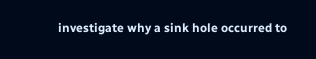investigate why a sink hole occurred to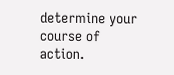determine your course of action.